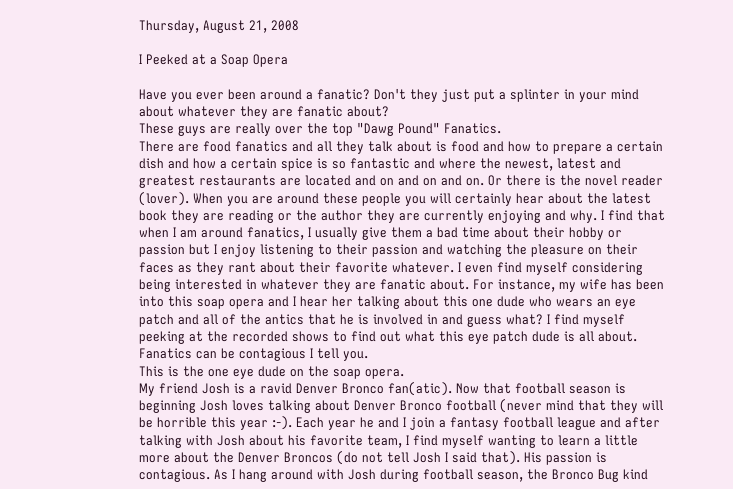Thursday, August 21, 2008

I Peeked at a Soap Opera

Have you ever been around a fanatic? Don't they just put a splinter in your mind about whatever they are fanatic about?
These guys are really over the top "Dawg Pound" Fanatics.
There are food fanatics and all they talk about is food and how to prepare a certain dish and how a certain spice is so fantastic and where the newest, latest and greatest restaurants are located and on and on and on. Or there is the novel reader (lover). When you are around these people you will certainly hear about the latest book they are reading or the author they are currently enjoying and why. I find that when I am around fanatics, I usually give them a bad time about their hobby or passion but I enjoy listening to their passion and watching the pleasure on their faces as they rant about their favorite whatever. I even find myself considering being interested in whatever they are fanatic about. For instance, my wife has been into this soap opera and I hear her talking about this one dude who wears an eye patch and all of the antics that he is involved in and guess what? I find myself peeking at the recorded shows to find out what this eye patch dude is all about. Fanatics can be contagious I tell you.
This is the one eye dude on the soap opera.
My friend Josh is a ravid Denver Bronco fan(atic). Now that football season is beginning Josh loves talking about Denver Bronco football (never mind that they will be horrible this year :-). Each year he and I join a fantasy football league and after talking with Josh about his favorite team, I find myself wanting to learn a little more about the Denver Broncos (do not tell Josh I said that). His passion is contagious. As I hang around with Josh during football season, the Bronco Bug kind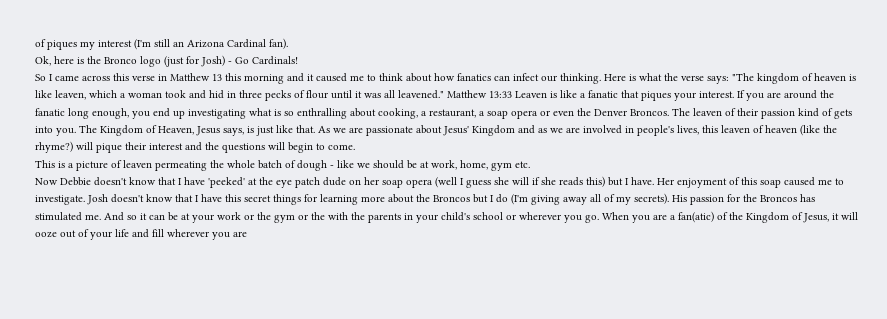of piques my interest (I'm still an Arizona Cardinal fan).
Ok, here is the Bronco logo (just for Josh) - Go Cardinals!
So I came across this verse in Matthew 13 this morning and it caused me to think about how fanatics can infect our thinking. Here is what the verse says: "The kingdom of heaven is like leaven, which a woman took and hid in three pecks of flour until it was all leavened." Matthew 13:33 Leaven is like a fanatic that piques your interest. If you are around the fanatic long enough, you end up investigating what is so enthralling about cooking, a restaurant, a soap opera or even the Denver Broncos. The leaven of their passion kind of gets into you. The Kingdom of Heaven, Jesus says, is just like that. As we are passionate about Jesus' Kingdom and as we are involved in people's lives, this leaven of heaven (like the rhyme?) will pique their interest and the questions will begin to come.
This is a picture of leaven permeating the whole batch of dough - like we should be at work, home, gym etc.
Now Debbie doesn't know that I have 'peeked' at the eye patch dude on her soap opera (well I guess she will if she reads this) but I have. Her enjoyment of this soap caused me to investigate. Josh doesn't know that I have this secret things for learning more about the Broncos but I do (I'm giving away all of my secrets). His passion for the Broncos has stimulated me. And so it can be at your work or the gym or the with the parents in your child's school or wherever you go. When you are a fan(atic) of the Kingdom of Jesus, it will ooze out of your life and fill wherever you are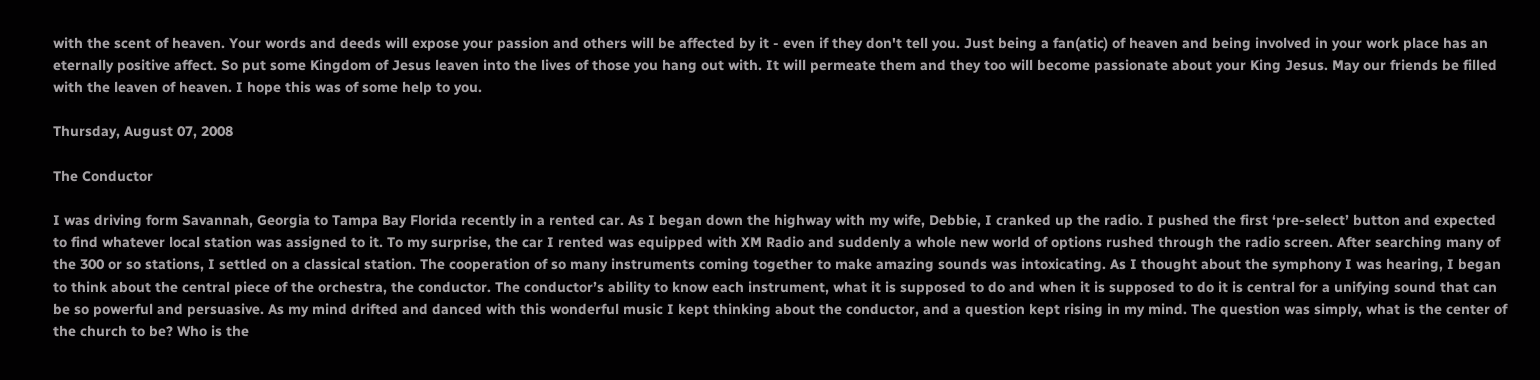with the scent of heaven. Your words and deeds will expose your passion and others will be affected by it - even if they don't tell you. Just being a fan(atic) of heaven and being involved in your work place has an eternally positive affect. So put some Kingdom of Jesus leaven into the lives of those you hang out with. It will permeate them and they too will become passionate about your King Jesus. May our friends be filled with the leaven of heaven. I hope this was of some help to you.

Thursday, August 07, 2008

The Conductor

I was driving form Savannah, Georgia to Tampa Bay Florida recently in a rented car. As I began down the highway with my wife, Debbie, I cranked up the radio. I pushed the first ‘pre-select’ button and expected to find whatever local station was assigned to it. To my surprise, the car I rented was equipped with XM Radio and suddenly a whole new world of options rushed through the radio screen. After searching many of the 300 or so stations, I settled on a classical station. The cooperation of so many instruments coming together to make amazing sounds was intoxicating. As I thought about the symphony I was hearing, I began to think about the central piece of the orchestra, the conductor. The conductor’s ability to know each instrument, what it is supposed to do and when it is supposed to do it is central for a unifying sound that can be so powerful and persuasive. As my mind drifted and danced with this wonderful music I kept thinking about the conductor, and a question kept rising in my mind. The question was simply, what is the center of the church to be? Who is the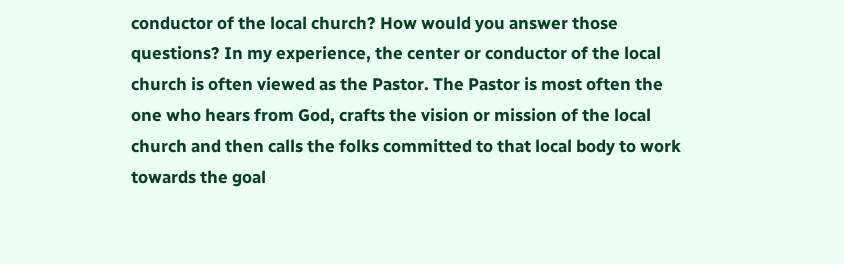conductor of the local church? How would you answer those questions? In my experience, the center or conductor of the local church is often viewed as the Pastor. The Pastor is most often the one who hears from God, crafts the vision or mission of the local church and then calls the folks committed to that local body to work towards the goal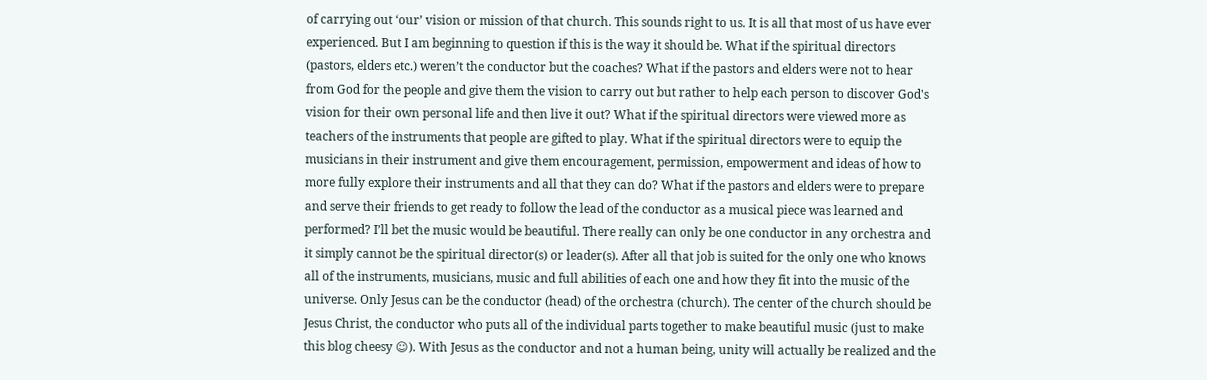of carrying out ‘our’ vision or mission of that church. This sounds right to us. It is all that most of us have ever experienced. But I am beginning to question if this is the way it should be. What if the spiritual directors (pastors, elders etc.) weren’t the conductor but the coaches? What if the pastors and elders were not to hear from God for the people and give them the vision to carry out but rather to help each person to discover God's vision for their own personal life and then live it out? What if the spiritual directors were viewed more as teachers of the instruments that people are gifted to play. What if the spiritual directors were to equip the musicians in their instrument and give them encouragement, permission, empowerment and ideas of how to more fully explore their instruments and all that they can do? What if the pastors and elders were to prepare and serve their friends to get ready to follow the lead of the conductor as a musical piece was learned and performed? I’ll bet the music would be beautiful. There really can only be one conductor in any orchestra and it simply cannot be the spiritual director(s) or leader(s). After all that job is suited for the only one who knows all of the instruments, musicians, music and full abilities of each one and how they fit into the music of the universe. Only Jesus can be the conductor (head) of the orchestra (church). The center of the church should be Jesus Christ, the conductor who puts all of the individual parts together to make beautiful music (just to make this blog cheesy ☺). With Jesus as the conductor and not a human being, unity will actually be realized and the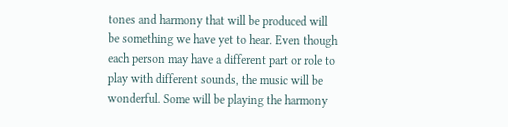tones and harmony that will be produced will be something we have yet to hear. Even though each person may have a different part or role to play with different sounds, the music will be wonderful. Some will be playing the harmony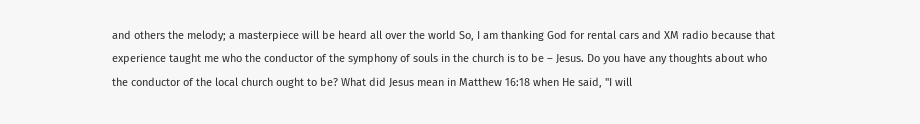and others the melody; a masterpiece will be heard all over the world So, I am thanking God for rental cars and XM radio because that experience taught me who the conductor of the symphony of souls in the church is to be – Jesus. Do you have any thoughts about who the conductor of the local church ought to be? What did Jesus mean in Matthew 16:18 when He said, "I will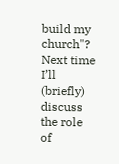build my church"? Next time I’ll (briefly) discuss the role of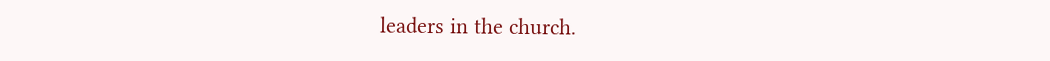leaders in the church.